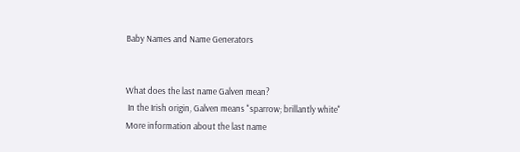Baby Names and Name Generators


What does the last name Galven mean?
 In the Irish origin, Galven means "sparrow; brillantly white"
More information about the last name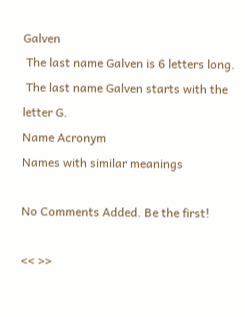Galven
 The last name Galven is 6 letters long.
 The last name Galven starts with the letter G.
Name Acronym
Names with similar meanings

No Comments Added. Be the first!

<< >>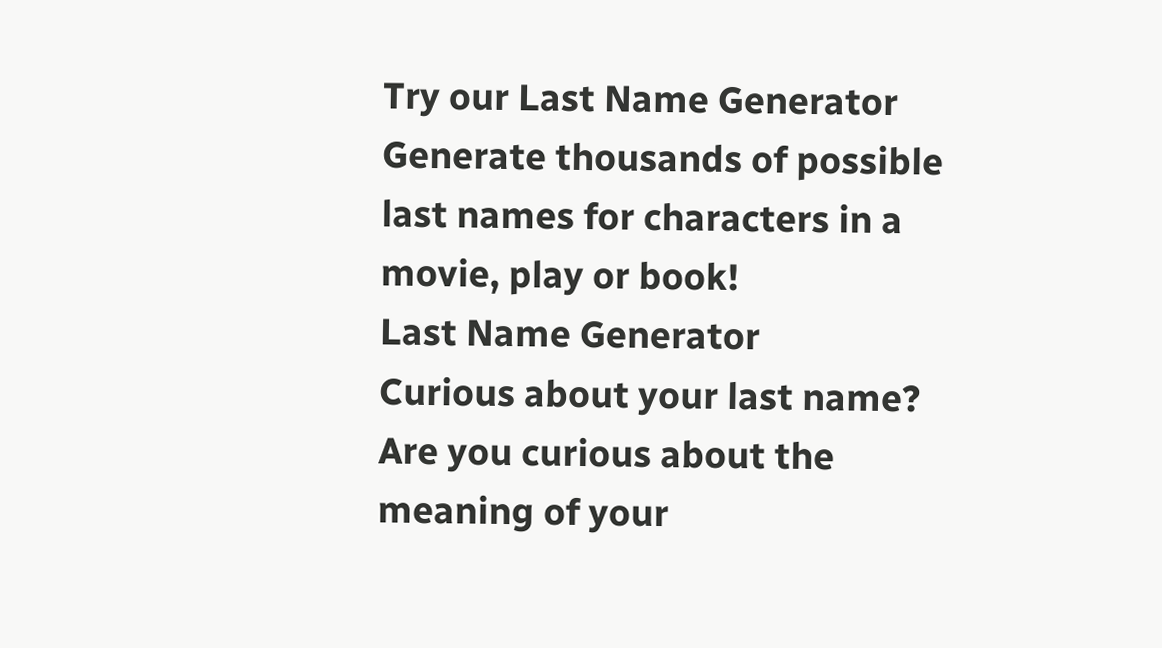Try our Last Name Generator
Generate thousands of possible last names for characters in a movie, play or book!
Last Name Generator
Curious about your last name?
Are you curious about the meaning of your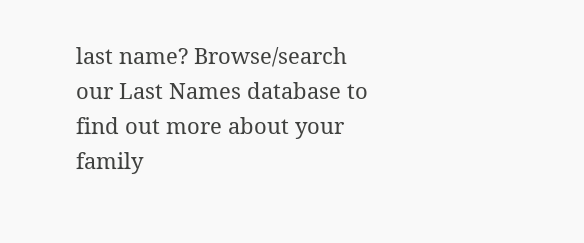last name? Browse/search our Last Names database to find out more about your family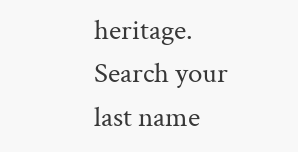heritage.
Search your last name